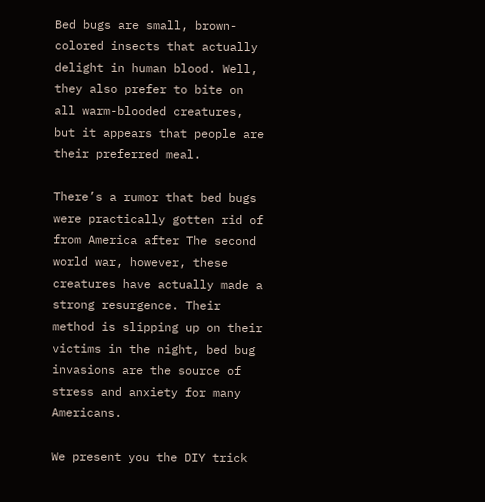Bed bugs are small, brown-colored insects that actually delight in human blood. Well, they also prefer to bite on all warm-blooded creatures, but it appears that people are their preferred meal.

There’s a rumor that bed bugs were practically gotten rid of from America after The second world war, however, these creatures have actually made a strong resurgence. Their method is slipping up on their victims in the night, bed bug invasions are the source of stress and anxiety for many Americans.

We present you the DIY trick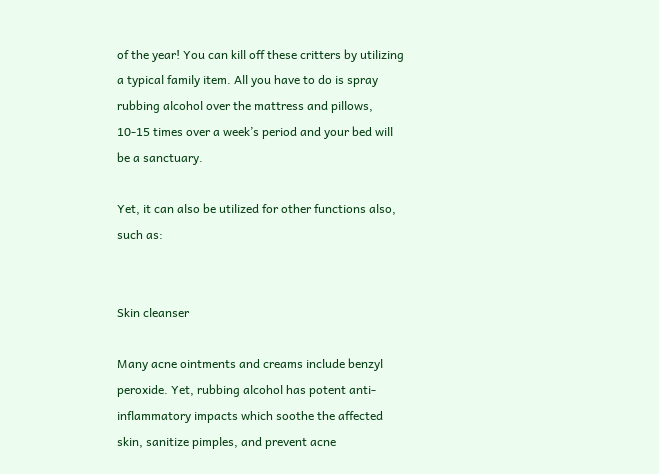of the year! You can kill off these critters by utilizing a typical family item. All you have to do is spray rubbing alcohol over the mattress and pillows, 10-15 times over a week’s period and your bed will be a sanctuary.

Yet, it can also be utilized for other functions also, such as:


Skin cleanser

Many acne ointments and creams include benzyl peroxide. Yet, rubbing alcohol has potent anti-inflammatory impacts which soothe the affected skin, sanitize pimples, and prevent acne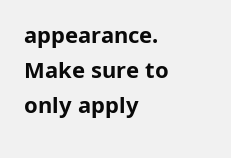appearance. Make sure to only apply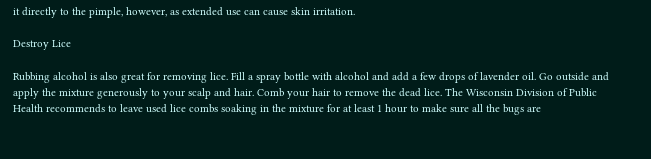it directly to the pimple, however, as extended use can cause skin irritation.

Destroy Lice

Rubbing alcohol is also great for removing lice. Fill a spray bottle with alcohol and add a few drops of lavender oil. Go outside and apply the mixture generously to your scalp and hair. Comb your hair to remove the dead lice. The Wisconsin Division of Public Health recommends to leave used lice combs soaking in the mixture for at least 1 hour to make sure all the bugs are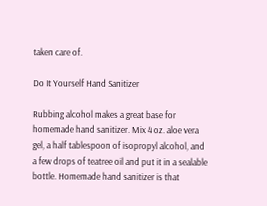taken care of.

Do It Yourself Hand Sanitizer

Rubbing alcohol makes a great base for homemade hand sanitizer. Mix 4 oz. aloe vera gel, a half tablespoon of isopropyl alcohol, and a few drops of teatree oil and put it in a sealable bottle. Homemade hand sanitizer is that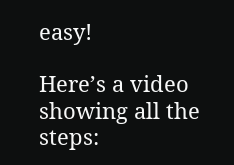easy!

Here’s a video showing all the steps: